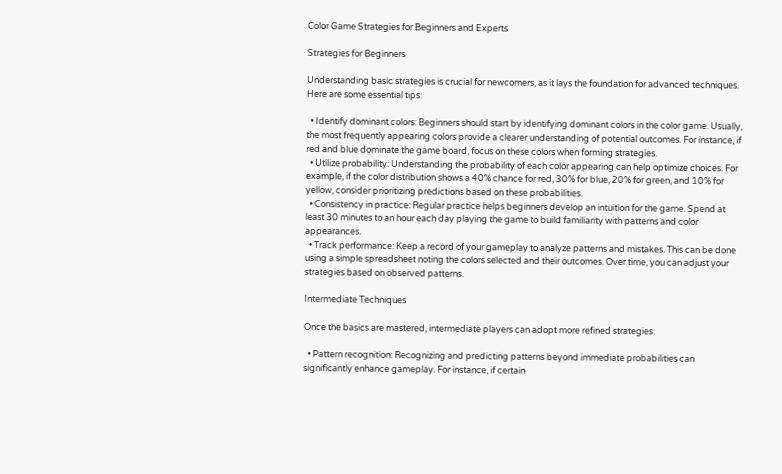Color Game Strategies for Beginners and Experts

Strategies for Beginners

Understanding basic strategies is crucial for newcomers, as it lays the foundation for advanced techniques. Here are some essential tips:

  • Identify dominant colors: Beginners should start by identifying dominant colors in the color game. Usually, the most frequently appearing colors provide a clearer understanding of potential outcomes. For instance, if red and blue dominate the game board, focus on these colors when forming strategies.
  • Utilize probability: Understanding the probability of each color appearing can help optimize choices. For example, if the color distribution shows a 40% chance for red, 30% for blue, 20% for green, and 10% for yellow, consider prioritizing predictions based on these probabilities.
  • Consistency in practice: Regular practice helps beginners develop an intuition for the game. Spend at least 30 minutes to an hour each day playing the game to build familiarity with patterns and color appearances.
  • Track performance: Keep a record of your gameplay to analyze patterns and mistakes. This can be done using a simple spreadsheet noting the colors selected and their outcomes. Over time, you can adjust your strategies based on observed patterns.

Intermediate Techniques

Once the basics are mastered, intermediate players can adopt more refined strategies:

  • Pattern recognition: Recognizing and predicting patterns beyond immediate probabilities can significantly enhance gameplay. For instance, if certain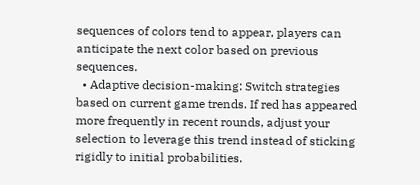sequences of colors tend to appear, players can anticipate the next color based on previous sequences.
  • Adaptive decision-making: Switch strategies based on current game trends. If red has appeared more frequently in recent rounds, adjust your selection to leverage this trend instead of sticking rigidly to initial probabilities.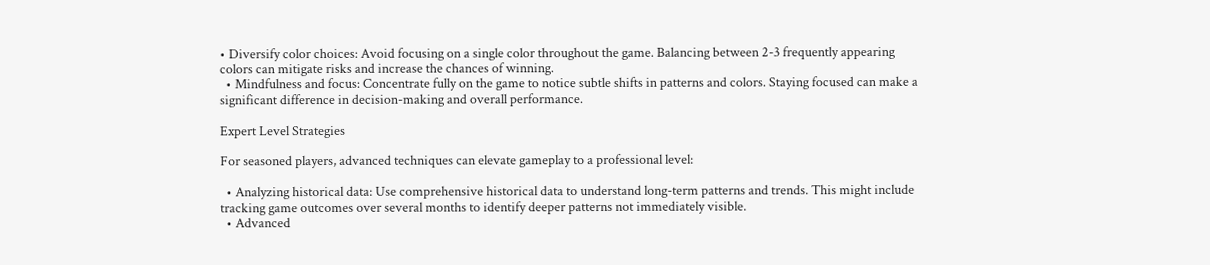• Diversify color choices: Avoid focusing on a single color throughout the game. Balancing between 2-3 frequently appearing colors can mitigate risks and increase the chances of winning.
  • Mindfulness and focus: Concentrate fully on the game to notice subtle shifts in patterns and colors. Staying focused can make a significant difference in decision-making and overall performance.

Expert Level Strategies

For seasoned players, advanced techniques can elevate gameplay to a professional level:

  • Analyzing historical data: Use comprehensive historical data to understand long-term patterns and trends. This might include tracking game outcomes over several months to identify deeper patterns not immediately visible.
  • Advanced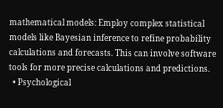mathematical models: Employ complex statistical models like Bayesian inference to refine probability calculations and forecasts. This can involve software tools for more precise calculations and predictions.
  • Psychological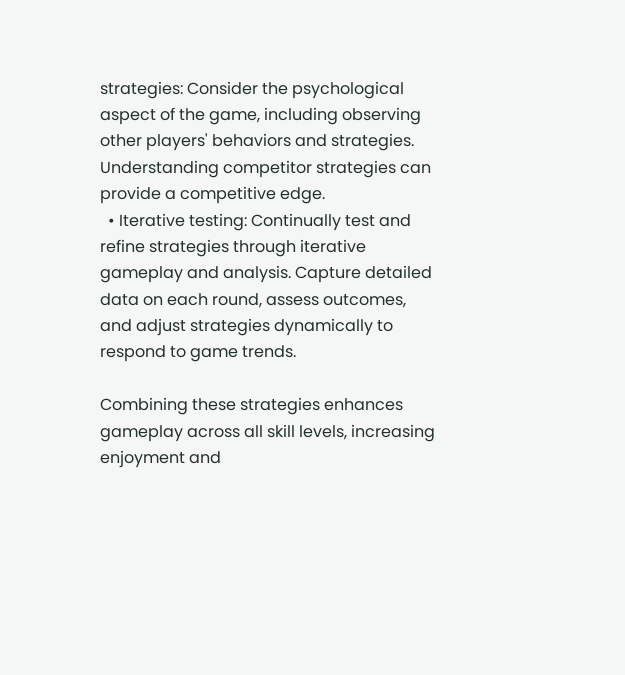strategies: Consider the psychological aspect of the game, including observing other players' behaviors and strategies. Understanding competitor strategies can provide a competitive edge.
  • Iterative testing: Continually test and refine strategies through iterative gameplay and analysis. Capture detailed data on each round, assess outcomes, and adjust strategies dynamically to respond to game trends.

Combining these strategies enhances gameplay across all skill levels, increasing enjoyment and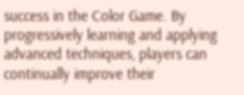success in the Color Game. By progressively learning and applying advanced techniques, players can continually improve their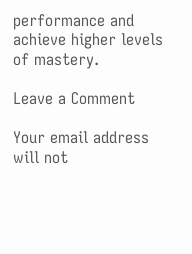performance and achieve higher levels of mastery.

Leave a Comment

Your email address will not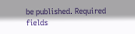be published. Required fields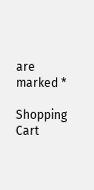are marked *

Shopping Cart